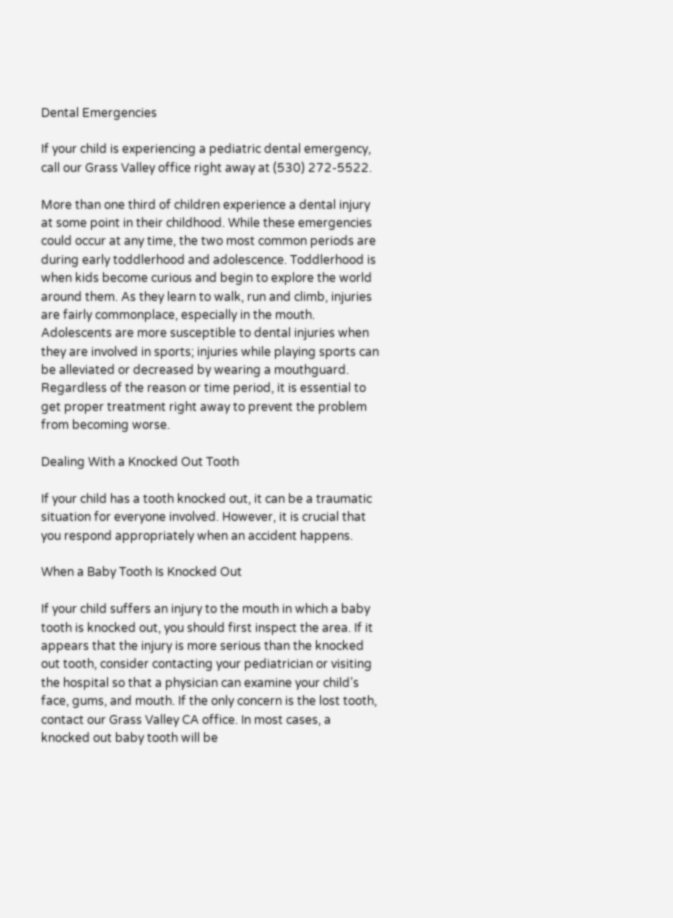Dental Emergencies

If your child is experiencing a pediatric dental emergency, call our Grass Valley office right away at (530) 272-5522.

More than one third of children experience a dental injury at some point in their childhood. While these emergencies could occur at any time, the two most common periods are during early toddlerhood and adolescence. Toddlerhood is when kids become curious and begin to explore the world around them. As they learn to walk, run and climb, injuries are fairly commonplace, especially in the mouth. Adolescents are more susceptible to dental injuries when they are involved in sports; injuries while playing sports can be alleviated or decreased by wearing a mouthguard. Regardless of the reason or time period, it is essential to get proper treatment right away to prevent the problem from becoming worse.

Dealing With a Knocked Out Tooth

If your child has a tooth knocked out, it can be a traumatic situation for everyone involved. However, it is crucial that you respond appropriately when an accident happens.

When a Baby Tooth Is Knocked Out

If your child suffers an injury to the mouth in which a baby tooth is knocked out, you should first inspect the area. If it appears that the injury is more serious than the knocked out tooth, consider contacting your pediatrician or visiting the hospital so that a physician can examine your child’s face, gums, and mouth. If the only concern is the lost tooth, contact our Grass Valley CA office. In most cases, a knocked out baby tooth will be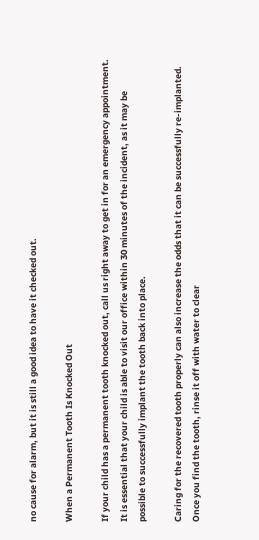no cause for alarm, but it is still a good idea to have it checked out.

When a Permanent Tooth Is Knocked Out

If your child has a permanent tooth knocked out, call us right away to get in for an emergency appointment. It is essential that your child is able to visit our office within 30 minutes of the incident, as it may be possible to successfully implant the tooth back into place.

Caring for the recovered tooth properly can also increase the odds that it can be successfully re-implanted. Once you find the tooth, rinse it off with water to clear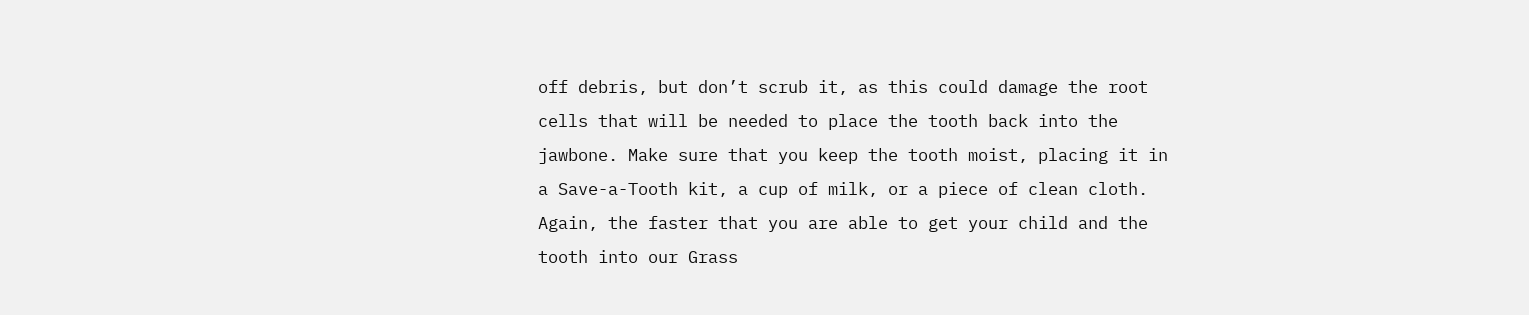off debris, but don’t scrub it, as this could damage the root cells that will be needed to place the tooth back into the jawbone. Make sure that you keep the tooth moist, placing it in a Save-a-Tooth kit, a cup of milk, or a piece of clean cloth. Again, the faster that you are able to get your child and the tooth into our Grass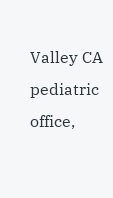Valley CA pediatric office,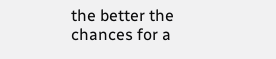the better the chances for a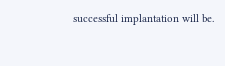successful implantation will be.